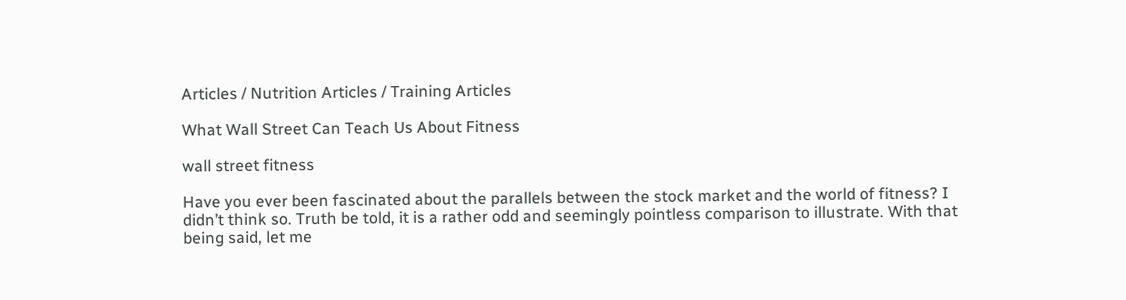Articles / Nutrition Articles / Training Articles

What Wall Street Can Teach Us About Fitness

wall street fitness

Have you ever been fascinated about the parallels between the stock market and the world of fitness? I didn’t think so. Truth be told, it is a rather odd and seemingly pointless comparison to illustrate. With that being said, let me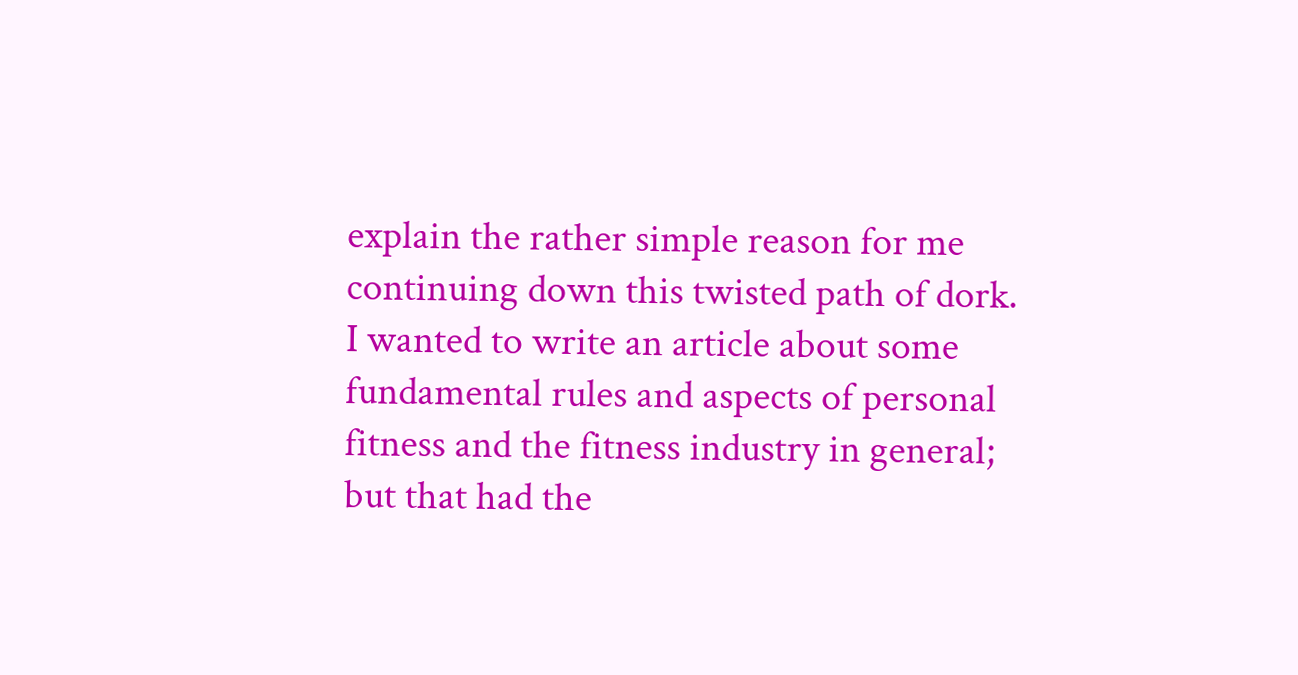explain the rather simple reason for me continuing down this twisted path of dork. I wanted to write an article about some fundamental rules and aspects of personal fitness and the fitness industry in general; but that had the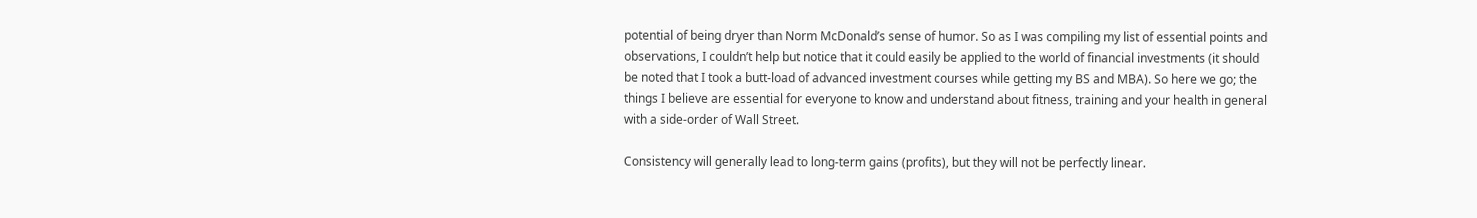potential of being dryer than Norm McDonald’s sense of humor. So as I was compiling my list of essential points and observations, I couldn’t help but notice that it could easily be applied to the world of financial investments (it should be noted that I took a butt-load of advanced investment courses while getting my BS and MBA). So here we go; the things I believe are essential for everyone to know and understand about fitness, training and your health in general with a side-order of Wall Street.

Consistency will generally lead to long-term gains (profits), but they will not be perfectly linear.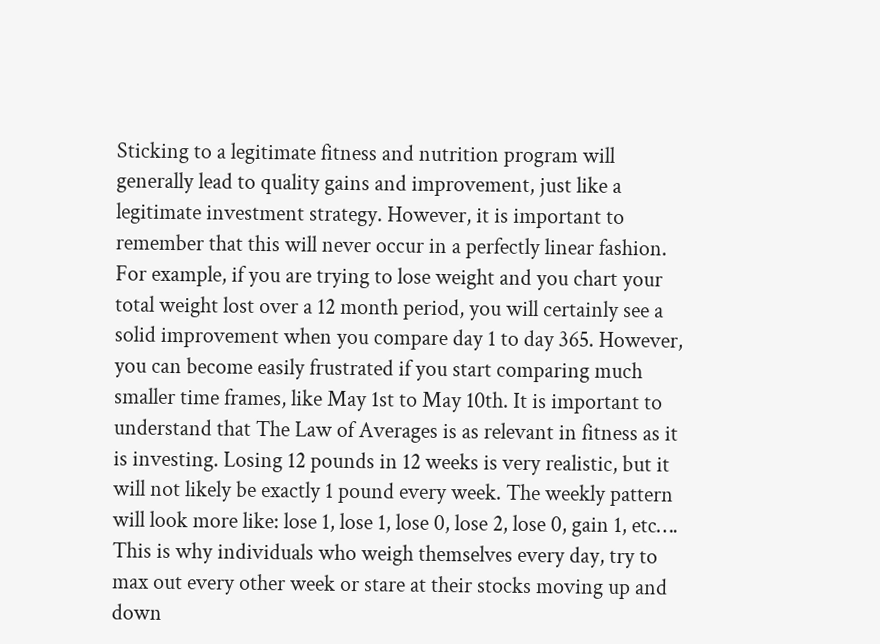Sticking to a legitimate fitness and nutrition program will generally lead to quality gains and improvement, just like a legitimate investment strategy. However, it is important to remember that this will never occur in a perfectly linear fashion. For example, if you are trying to lose weight and you chart your total weight lost over a 12 month period, you will certainly see a solid improvement when you compare day 1 to day 365. However, you can become easily frustrated if you start comparing much smaller time frames, like May 1st to May 10th. It is important to understand that The Law of Averages is as relevant in fitness as it is investing. Losing 12 pounds in 12 weeks is very realistic, but it will not likely be exactly 1 pound every week. The weekly pattern will look more like: lose 1, lose 1, lose 0, lose 2, lose 0, gain 1, etc…. This is why individuals who weigh themselves every day, try to max out every other week or stare at their stocks moving up and down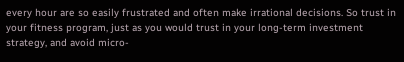every hour are so easily frustrated and often make irrational decisions. So trust in your fitness program, just as you would trust in your long-term investment strategy, and avoid micro-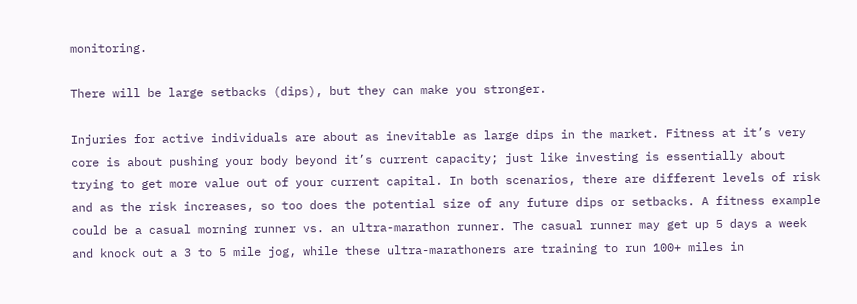monitoring.

There will be large setbacks (dips), but they can make you stronger.

Injuries for active individuals are about as inevitable as large dips in the market. Fitness at it’s very core is about pushing your body beyond it’s current capacity; just like investing is essentially about trying to get more value out of your current capital. In both scenarios, there are different levels of risk and as the risk increases, so too does the potential size of any future dips or setbacks. A fitness example could be a casual morning runner vs. an ultra-marathon runner. The casual runner may get up 5 days a week and knock out a 3 to 5 mile jog, while these ultra-marathoners are training to run 100+ miles in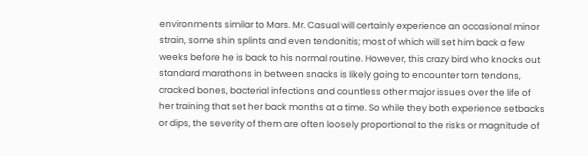environments similar to Mars. Mr. Casual will certainly experience an occasional minor strain, some shin splints and even tendonitis; most of which will set him back a few weeks before he is back to his normal routine. However, this crazy bird who knocks out standard marathons in between snacks is likely going to encounter torn tendons, cracked bones, bacterial infections and countless other major issues over the life of her training that set her back months at a time. So while they both experience setbacks or dips, the severity of them are often loosely proportional to the risks or magnitude of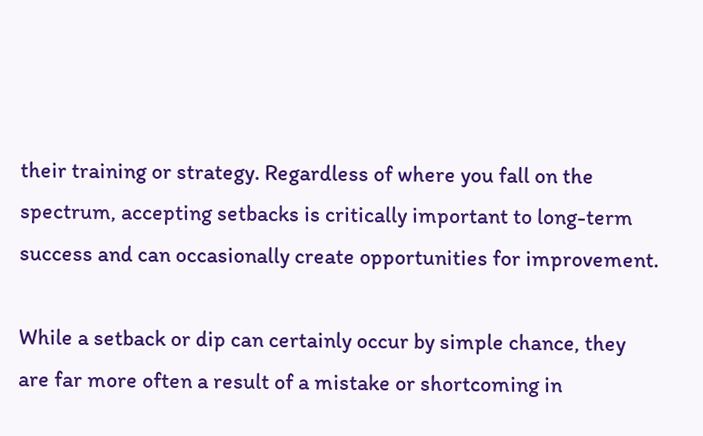their training or strategy. Regardless of where you fall on the spectrum, accepting setbacks is critically important to long-term success and can occasionally create opportunities for improvement.

While a setback or dip can certainly occur by simple chance, they are far more often a result of a mistake or shortcoming in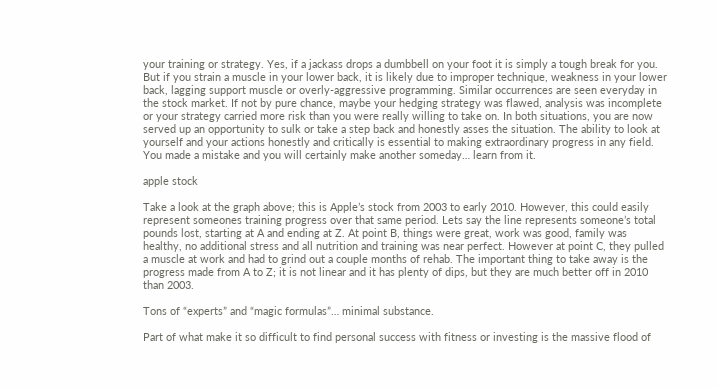your training or strategy. Yes, if a jackass drops a dumbbell on your foot it is simply a tough break for you. But if you strain a muscle in your lower back, it is likely due to improper technique, weakness in your lower back, lagging support muscle or overly-aggressive programming. Similar occurrences are seen everyday in the stock market. If not by pure chance, maybe your hedging strategy was flawed, analysis was incomplete or your strategy carried more risk than you were really willing to take on. In both situations, you are now served up an opportunity to sulk or take a step back and honestly asses the situation. The ability to look at yourself and your actions honestly and critically is essential to making extraordinary progress in any field. You made a mistake and you will certainly make another someday… learn from it.

apple stock

Take a look at the graph above; this is Apple’s stock from 2003 to early 2010. However, this could easily represent someones training progress over that same period. Lets say the line represents someone’s total pounds lost, starting at A and ending at Z. At point B, things were great, work was good, family was healthy, no additional stress and all nutrition and training was near perfect. However at point C, they pulled a muscle at work and had to grind out a couple months of rehab. The important thing to take away is the progress made from A to Z; it is not linear and it has plenty of dips, but they are much better off in 2010 than 2003.

Tons of “experts” and “magic formulas”… minimal substance.

Part of what make it so difficult to find personal success with fitness or investing is the massive flood of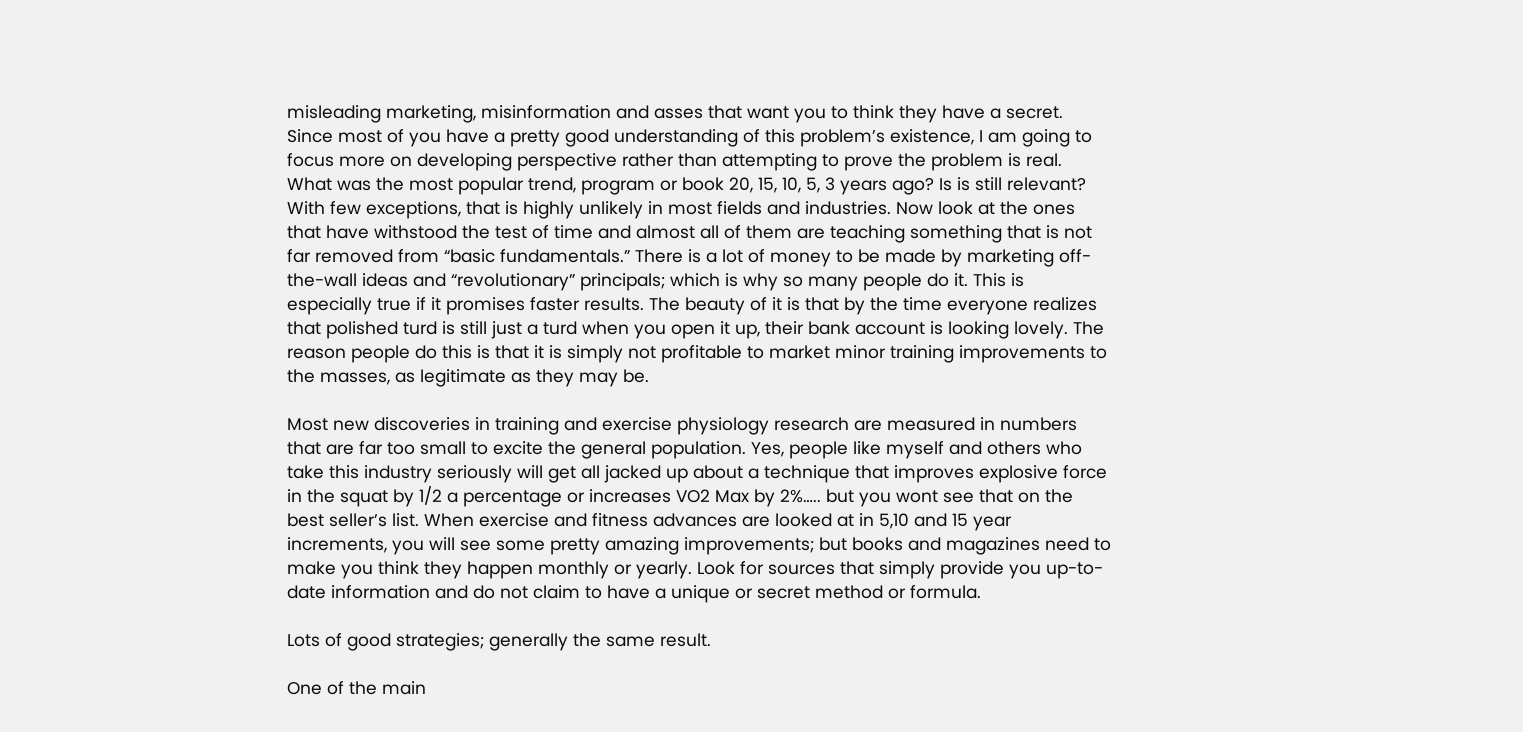misleading marketing, misinformation and asses that want you to think they have a secret. Since most of you have a pretty good understanding of this problem’s existence, I am going to focus more on developing perspective rather than attempting to prove the problem is real. What was the most popular trend, program or book 20, 15, 10, 5, 3 years ago? Is is still relevant? With few exceptions, that is highly unlikely in most fields and industries. Now look at the ones that have withstood the test of time and almost all of them are teaching something that is not far removed from “basic fundamentals.” There is a lot of money to be made by marketing off-the-wall ideas and “revolutionary” principals; which is why so many people do it. This is especially true if it promises faster results. The beauty of it is that by the time everyone realizes that polished turd is still just a turd when you open it up, their bank account is looking lovely. The reason people do this is that it is simply not profitable to market minor training improvements to the masses, as legitimate as they may be.

Most new discoveries in training and exercise physiology research are measured in numbers that are far too small to excite the general population. Yes, people like myself and others who take this industry seriously will get all jacked up about a technique that improves explosive force in the squat by 1/2 a percentage or increases VO2 Max by 2%….. but you wont see that on the best seller’s list. When exercise and fitness advances are looked at in 5,10 and 15 year increments, you will see some pretty amazing improvements; but books and magazines need to make you think they happen monthly or yearly. Look for sources that simply provide you up-to-date information and do not claim to have a unique or secret method or formula.

Lots of good strategies; generally the same result.

One of the main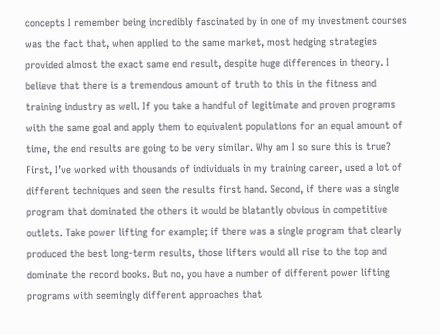concepts I remember being incredibly fascinated by in one of my investment courses was the fact that, when applied to the same market, most hedging strategies provided almost the exact same end result, despite huge differences in theory. I believe that there is a tremendous amount of truth to this in the fitness and training industry as well. If you take a handful of legitimate and proven programs with the same goal and apply them to equivalent populations for an equal amount of time, the end results are going to be very similar. Why am I so sure this is true? First, I’ve worked with thousands of individuals in my training career, used a lot of different techniques and seen the results first hand. Second, if there was a single program that dominated the others it would be blatantly obvious in competitive outlets. Take power lifting for example; if there was a single program that clearly produced the best long-term results, those lifters would all rise to the top and dominate the record books. But no, you have a number of different power lifting programs with seemingly different approaches that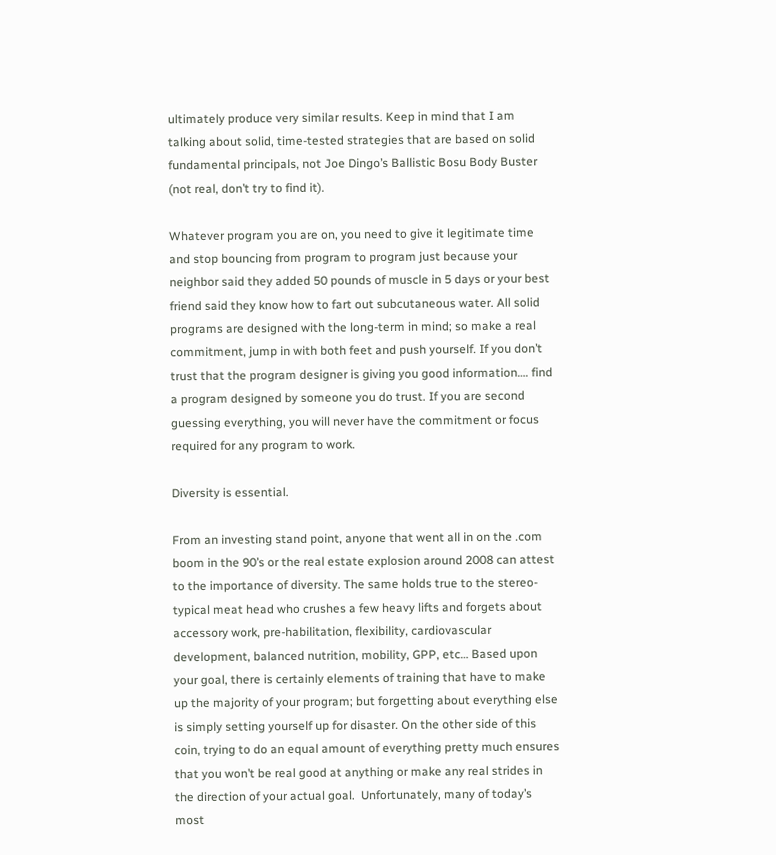ultimately produce very similar results. Keep in mind that I am talking about solid, time-tested strategies that are based on solid fundamental principals, not Joe Dingo’s Ballistic Bosu Body Buster (not real, don’t try to find it).

Whatever program you are on, you need to give it legitimate time and stop bouncing from program to program just because your neighbor said they added 50 pounds of muscle in 5 days or your best friend said they know how to fart out subcutaneous water. All solid programs are designed with the long-term in mind; so make a real commitment, jump in with both feet and push yourself. If you don’t trust that the program designer is giving you good information…. find a program designed by someone you do trust. If you are second guessing everything, you will never have the commitment or focus required for any program to work.

Diversity is essential.

From an investing stand point, anyone that went all in on the .com boom in the 90’s or the real estate explosion around 2008 can attest to the importance of diversity. The same holds true to the stereo-typical meat head who crushes a few heavy lifts and forgets about accessory work, pre-habilitation, flexibility, cardiovascular development, balanced nutrition, mobility, GPP, etc… Based upon your goal, there is certainly elements of training that have to make up the majority of your program; but forgetting about everything else is simply setting yourself up for disaster. On the other side of this coin, trying to do an equal amount of everything pretty much ensures that you won’t be real good at anything or make any real strides in the direction of your actual goal.  Unfortunately, many of today’s most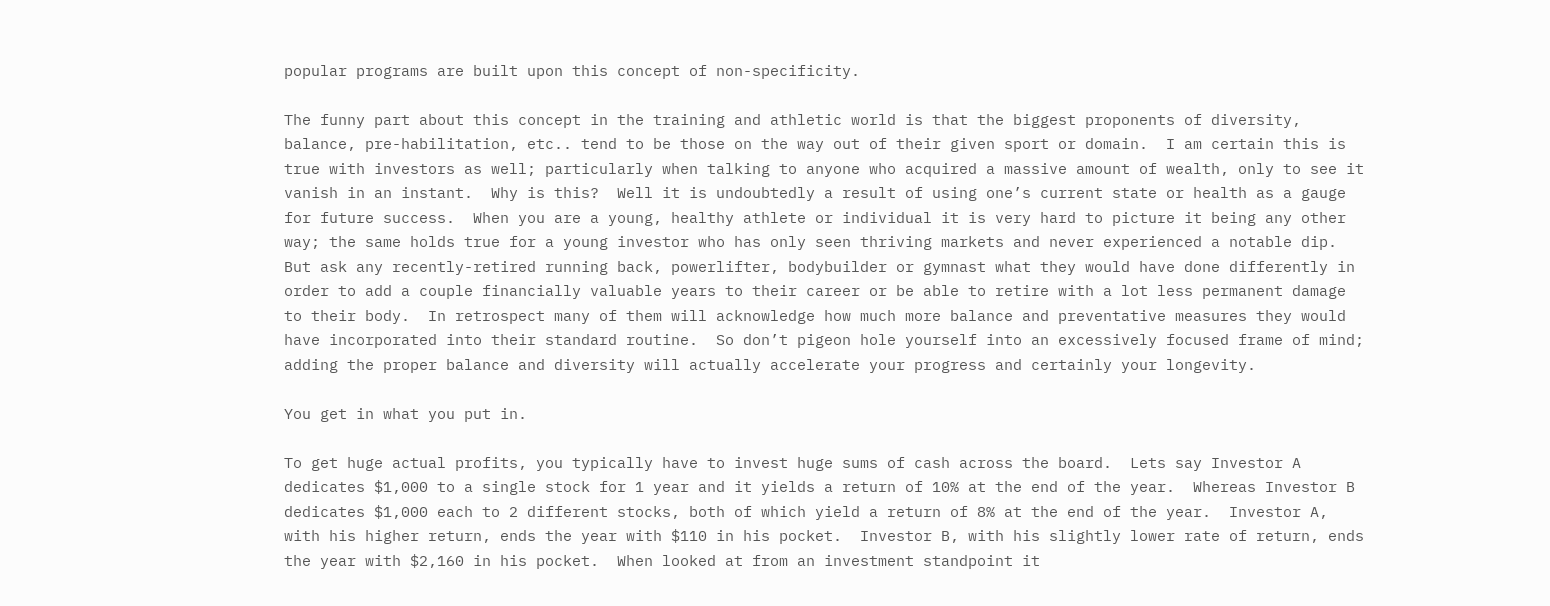popular programs are built upon this concept of non-specificity.

The funny part about this concept in the training and athletic world is that the biggest proponents of diversity, balance, pre-habilitation, etc.. tend to be those on the way out of their given sport or domain.  I am certain this is true with investors as well; particularly when talking to anyone who acquired a massive amount of wealth, only to see it vanish in an instant.  Why is this?  Well it is undoubtedly a result of using one’s current state or health as a gauge for future success.  When you are a young, healthy athlete or individual it is very hard to picture it being any other way; the same holds true for a young investor who has only seen thriving markets and never experienced a notable dip.  But ask any recently-retired running back, powerlifter, bodybuilder or gymnast what they would have done differently in order to add a couple financially valuable years to their career or be able to retire with a lot less permanent damage to their body.  In retrospect many of them will acknowledge how much more balance and preventative measures they would have incorporated into their standard routine.  So don’t pigeon hole yourself into an excessively focused frame of mind; adding the proper balance and diversity will actually accelerate your progress and certainly your longevity.

You get in what you put in.

To get huge actual profits, you typically have to invest huge sums of cash across the board.  Lets say Investor A dedicates $1,000 to a single stock for 1 year and it yields a return of 10% at the end of the year.  Whereas Investor B dedicates $1,000 each to 2 different stocks, both of which yield a return of 8% at the end of the year.  Investor A, with his higher return, ends the year with $110 in his pocket.  Investor B, with his slightly lower rate of return, ends the year with $2,160 in his pocket.  When looked at from an investment standpoint it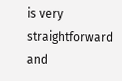is very straightforward and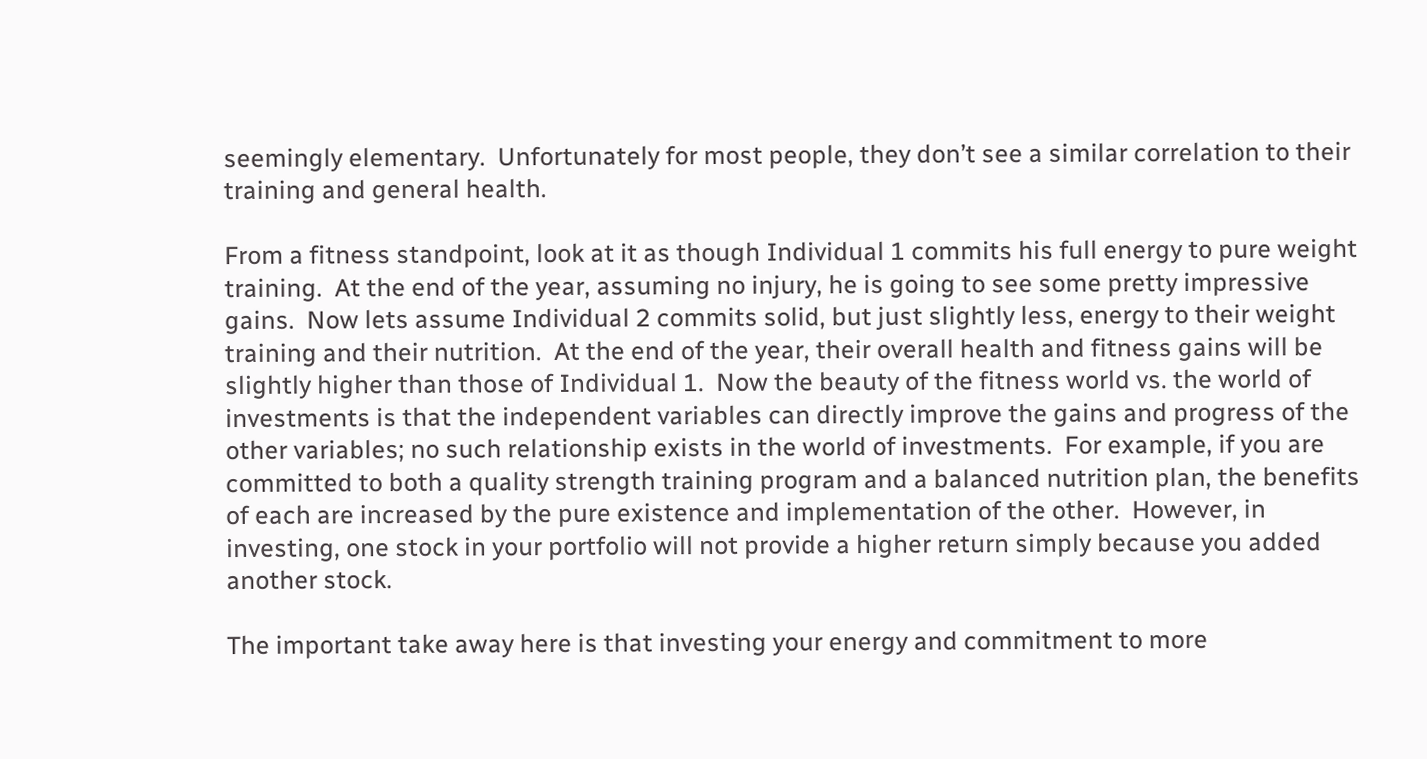seemingly elementary.  Unfortunately for most people, they don’t see a similar correlation to their training and general health.

From a fitness standpoint, look at it as though Individual 1 commits his full energy to pure weight training.  At the end of the year, assuming no injury, he is going to see some pretty impressive gains.  Now lets assume Individual 2 commits solid, but just slightly less, energy to their weight training and their nutrition.  At the end of the year, their overall health and fitness gains will be slightly higher than those of Individual 1.  Now the beauty of the fitness world vs. the world of investments is that the independent variables can directly improve the gains and progress of the other variables; no such relationship exists in the world of investments.  For example, if you are committed to both a quality strength training program and a balanced nutrition plan, the benefits of each are increased by the pure existence and implementation of the other.  However, in investing, one stock in your portfolio will not provide a higher return simply because you added another stock.

The important take away here is that investing your energy and commitment to more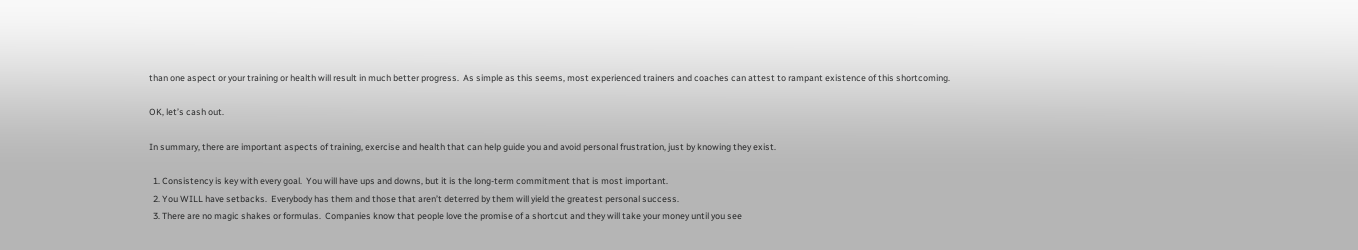than one aspect or your training or health will result in much better progress.  As simple as this seems, most experienced trainers and coaches can attest to rampant existence of this shortcoming.

OK, let’s cash out.

In summary, there are important aspects of training, exercise and health that can help guide you and avoid personal frustration, just by knowing they exist.

  1. Consistency is key with every goal.  You will have ups and downs, but it is the long-term commitment that is most important.
  2. You WILL have setbacks.  Everybody has them and those that aren’t deterred by them will yield the greatest personal success.
  3. There are no magic shakes or formulas.  Companies know that people love the promise of a shortcut and they will take your money until you see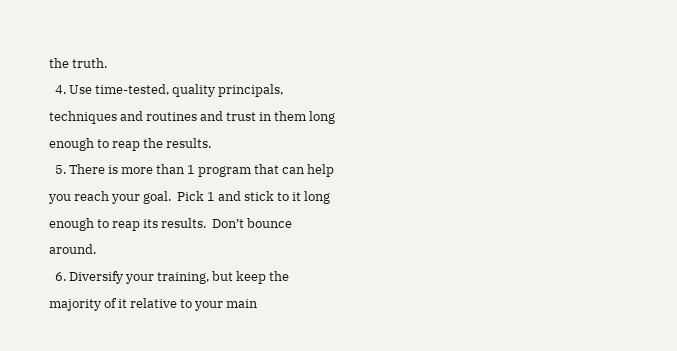the truth.
  4. Use time-tested, quality principals, techniques and routines and trust in them long enough to reap the results.
  5. There is more than 1 program that can help you reach your goal.  Pick 1 and stick to it long enough to reap its results.  Don’t bounce around.
  6. Diversify your training, but keep the majority of it relative to your main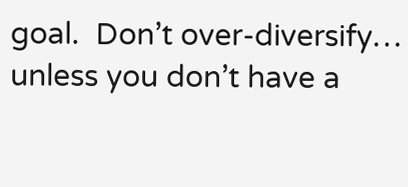goal.  Don’t over-diversify… unless you don’t have a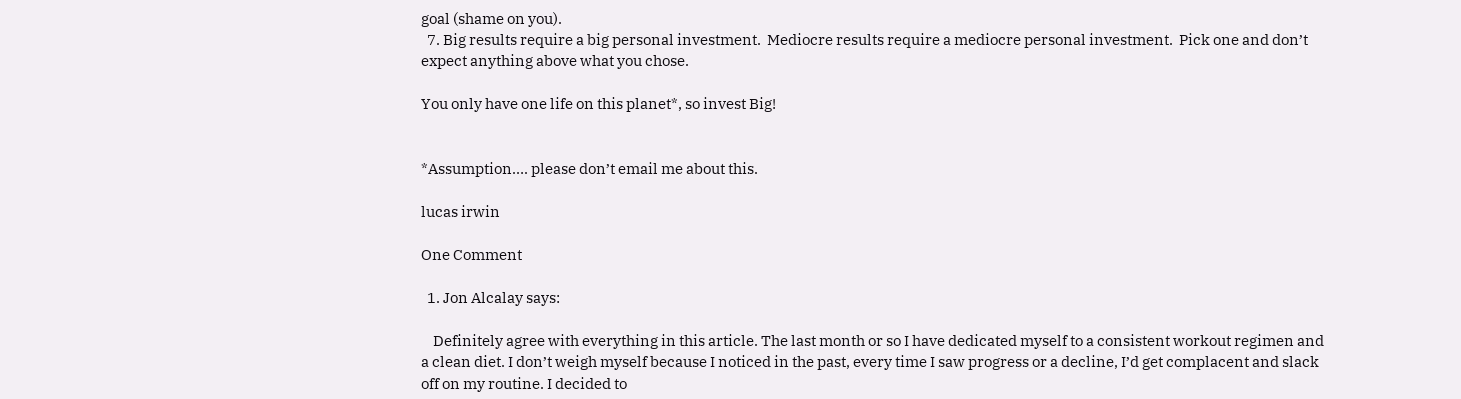goal (shame on you).
  7. Big results require a big personal investment.  Mediocre results require a mediocre personal investment.  Pick one and don’t expect anything above what you chose.

You only have one life on this planet*, so invest Big!


*Assumption…. please don’t email me about this.

lucas irwin

One Comment

  1. Jon Alcalay says:

    Definitely agree with everything in this article. The last month or so I have dedicated myself to a consistent workout regimen and a clean diet. I don’t weigh myself because I noticed in the past, every time I saw progress or a decline, I’d get complacent and slack off on my routine. I decided to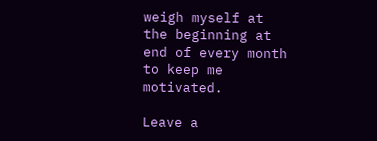weigh myself at the beginning at end of every month to keep me motivated.

Leave a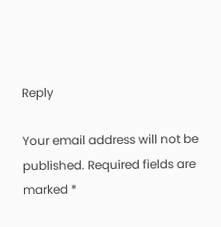Reply

Your email address will not be published. Required fields are marked *